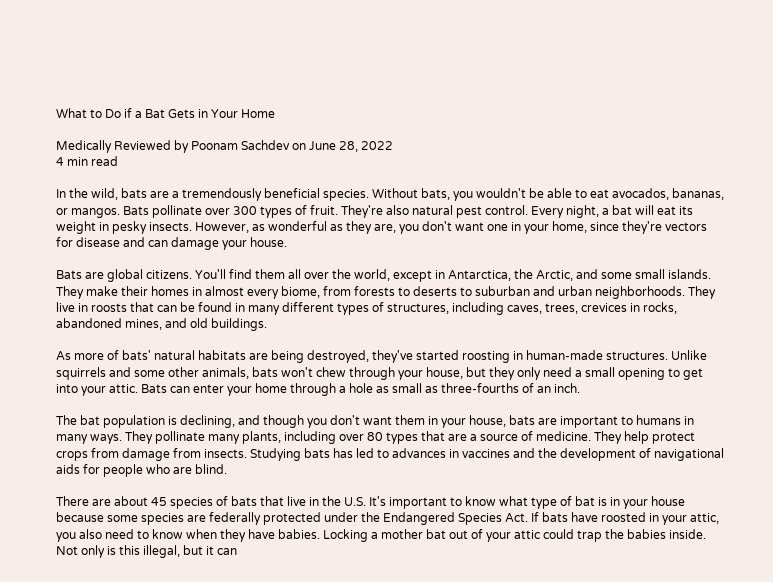What to Do if a Bat Gets in Your Home

Medically Reviewed by Poonam Sachdev on June 28, 2022
4 min read

In the wild, bats are a tremendously beneficial species. Without bats, you wouldn't be able to eat avocados, bananas, or mangos. Bats pollinate over 300 types of fruit. They're also natural pest control. Every night, a bat will eat its weight in pesky insects. However, as wonderful as they are, you don't want one in your home, since they're vectors for disease and can damage your house.

Bats are global citizens. You'll find them all over the world, except in Antarctica, the Arctic, and some small islands. They make their homes in almost every biome, from forests to deserts to suburban and urban neighborhoods. They live in roosts that can be found in many different types of structures, including caves, trees, crevices in rocks, abandoned mines, and old buildings.

As more of bats' natural habitats are being destroyed, they've started roosting in human-made structures. Unlike squirrels and some other animals, bats won't chew through your house, but they only need a small opening to get into your attic. Bats can enter your home through a hole as small as three-fourths of an inch.

The bat population is declining, and though you don't want them in your house, bats are important to humans in many ways. They pollinate many plants, including over 80 types that are a source of medicine. They help protect crops from damage from insects. Studying bats has led to advances in vaccines and the development of navigational aids for people who are blind.

There are about 45 species of bats that live in the U.S. It's important to know what type of bat is in your house because some species are federally protected under the Endangered Species Act. If bats have roosted in your attic, you also need to know when they have babies. Locking a mother bat out of your attic could trap the babies inside. Not only is this illegal, but it can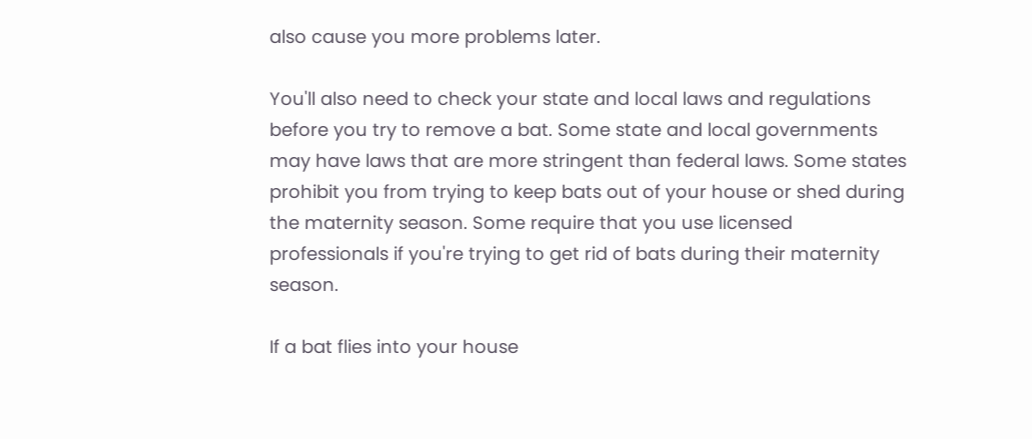also cause you more problems later.

You'll also need to check your state and local laws and regulations before you try to remove a bat. Some state and local governments may have laws that are more stringent than federal laws. Some states prohibit you from trying to keep bats out of your house or shed during the maternity season. Some require that you use licensed professionals if you're trying to get rid of bats during their maternity season.

If a bat flies into your house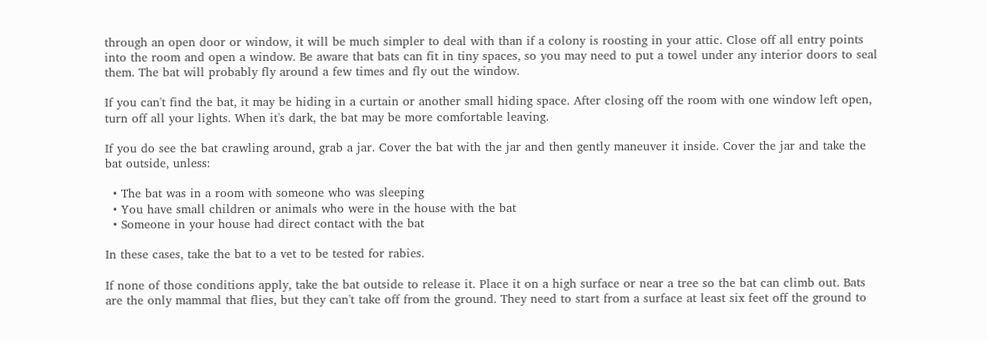through an open door or window, it will be much simpler to deal with than if a colony is roosting in your attic. Close off all entry points into the room and open a window. Be aware that bats can fit in tiny spaces, so you may need to put a towel under any interior doors to seal them. The bat will probably fly around a few times and fly out the window.

If you can't find the bat, it may be hiding in a curtain or another small hiding space. After closing off the room with one window left open, turn off all your lights. When it's dark, the bat may be more comfortable leaving.

If you do see the bat crawling around, grab a jar. Cover the bat with the jar and then gently maneuver it inside. Cover the jar and take the bat outside, unless:

  • The bat was in a room with someone who was sleeping
  • You have small children or animals who were in the house with the bat
  • Someone in your house had direct contact with the bat

In these cases, take the bat to a vet to be tested for rabies.

If none of those conditions apply, take the bat outside to release it. Place it on a high surface or near a tree so the bat can climb out. Bats are the only mammal that flies, but they can't take off from the ground. They need to start from a surface at least six feet off the ground to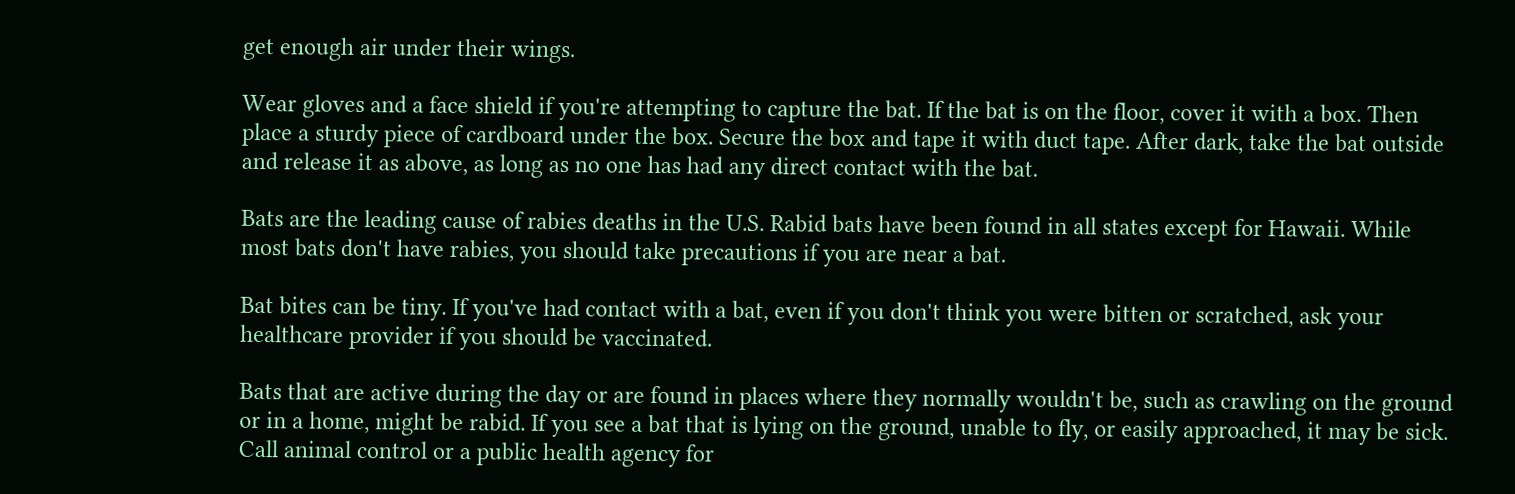get enough air under their wings.

Wear gloves and a face shield if you're attempting to capture the bat. If the bat is on the floor, cover it with a box. Then place a sturdy piece of cardboard under the box. Secure the box and tape it with duct tape. After dark, take the bat outside and release it as above, as long as no one has had any direct contact with the bat.

Bats are the leading cause of rabies deaths in the U.S. Rabid bats have been found in all states except for Hawaii. While most bats don't have rabies, you should take precautions if you are near a bat.

Bat bites can be tiny. If you've had contact with a bat, even if you don't think you were bitten or scratched, ask your healthcare provider if you should be vaccinated.

Bats that are active during the day or are found in places where they normally wouldn't be, such as crawling on the ground or in a home, might be rabid. If you see a bat that is lying on the ground, unable to fly, or easily approached, it may be sick. Call animal control or a public health agency for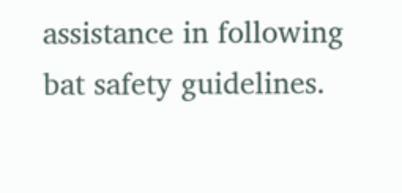assistance in following bat safety guidelines.